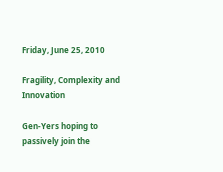Friday, June 25, 2010

Fragility, Complexity and Innovation

Gen-Yers hoping to passively join the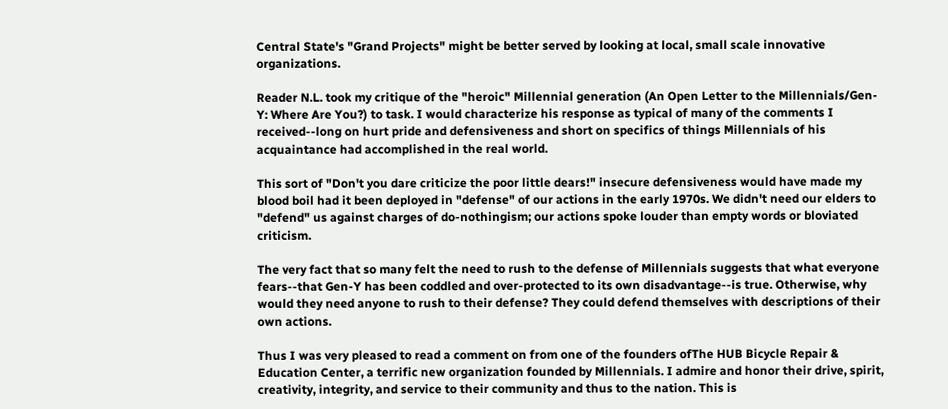Central State's "Grand Projects" might be better served by looking at local, small scale innovative organizations.

Reader N.L. took my critique of the "heroic" Millennial generation (An Open Letter to the Millennials/Gen-Y: Where Are You?) to task. I would characterize his response as typical of many of the comments I received--long on hurt pride and defensiveness and short on specifics of things Millennials of his acquaintance had accomplished in the real world.

This sort of "Don't you dare criticize the poor little dears!" insecure defensiveness would have made my blood boil had it been deployed in "defense" of our actions in the early 1970s. We didn't need our elders to "defend" us against charges of do-nothingism; our actions spoke louder than empty words or bloviated criticism.

The very fact that so many felt the need to rush to the defense of Millennials suggests that what everyone fears--that Gen-Y has been coddled and over-protected to its own disadvantage--is true. Otherwise, why would they need anyone to rush to their defense? They could defend themselves with descriptions of their own actions.

Thus I was very pleased to read a comment on from one of the founders ofThe HUB Bicycle Repair & Education Center, a terrific new organization founded by Millennials. I admire and honor their drive, spirit, creativity, integrity, and service to their community and thus to the nation. This is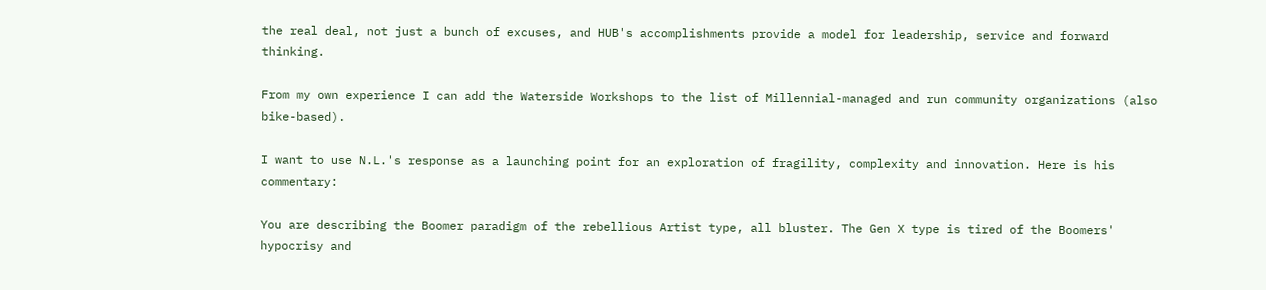the real deal, not just a bunch of excuses, and HUB's accomplishments provide a model for leadership, service and forward thinking.

From my own experience I can add the Waterside Workshops to the list of Millennial-managed and run community organizations (also bike-based).

I want to use N.L.'s response as a launching point for an exploration of fragility, complexity and innovation. Here is his commentary:

You are describing the Boomer paradigm of the rebellious Artist type, all bluster. The Gen X type is tired of the Boomers' hypocrisy and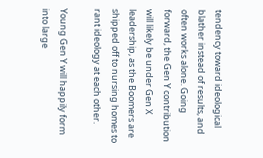tendency toward ideological blather instead of results, and often works alone. Going forward, the Gen Y contribution will likely be under Gen X leadership, as the Boomers are shipped off to nursing homes to rant ideology at each other.

Young Gen Y will happily form into large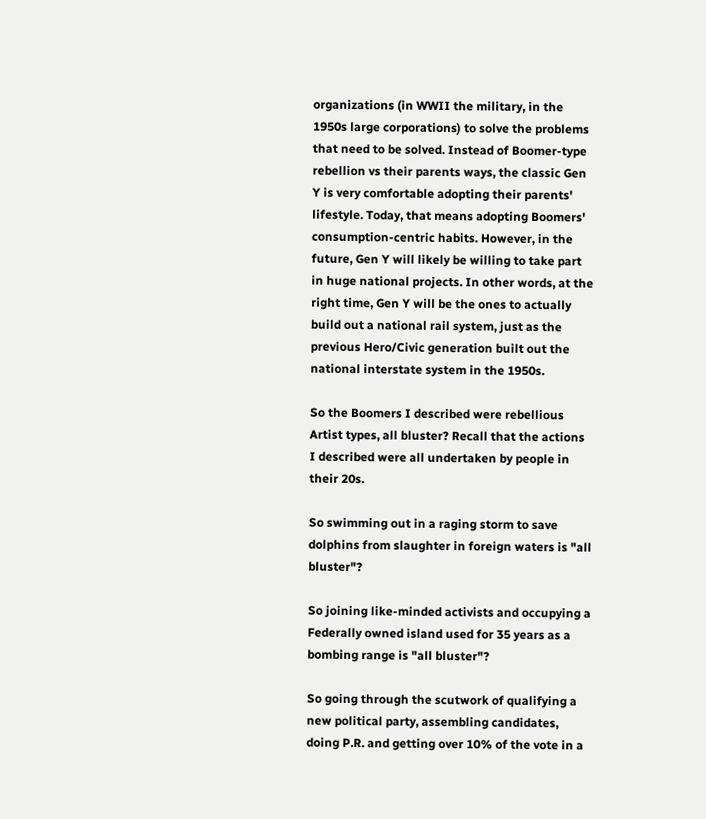organizations (in WWII the military, in the 1950s large corporations) to solve the problems that need to be solved. Instead of Boomer-type rebellion vs their parents ways, the classic Gen Y is very comfortable adopting their parents' lifestyle. Today, that means adopting Boomers' consumption-centric habits. However, in the future, Gen Y will likely be willing to take part in huge national projects. In other words, at the right time, Gen Y will be the ones to actually build out a national rail system, just as the previous Hero/Civic generation built out the national interstate system in the 1950s.

So the Boomers I described were rebellious Artist types, all bluster? Recall that the actions I described were all undertaken by people in their 20s.

So swimming out in a raging storm to save dolphins from slaughter in foreign waters is "all bluster"?

So joining like-minded activists and occupying a Federally owned island used for 35 years as a bombing range is "all bluster"?

So going through the scutwork of qualifying a new political party, assembling candidates, doing P.R. and getting over 10% of the vote in a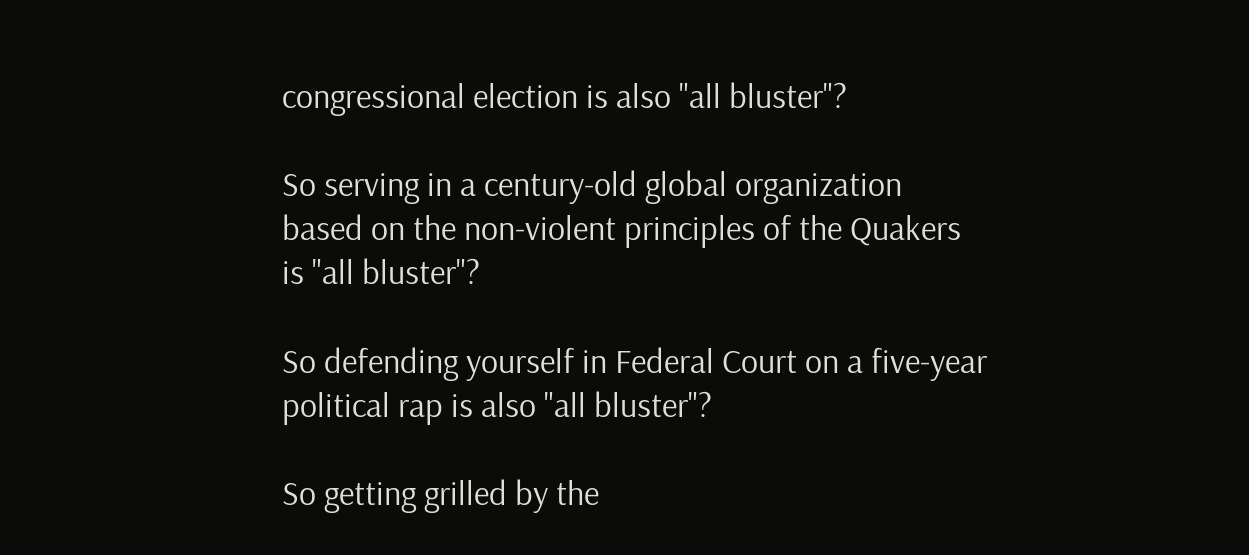congressional election is also "all bluster"?

So serving in a century-old global organization based on the non-violent principles of the Quakers is "all bluster"?

So defending yourself in Federal Court on a five-year political rap is also "all bluster"?

So getting grilled by the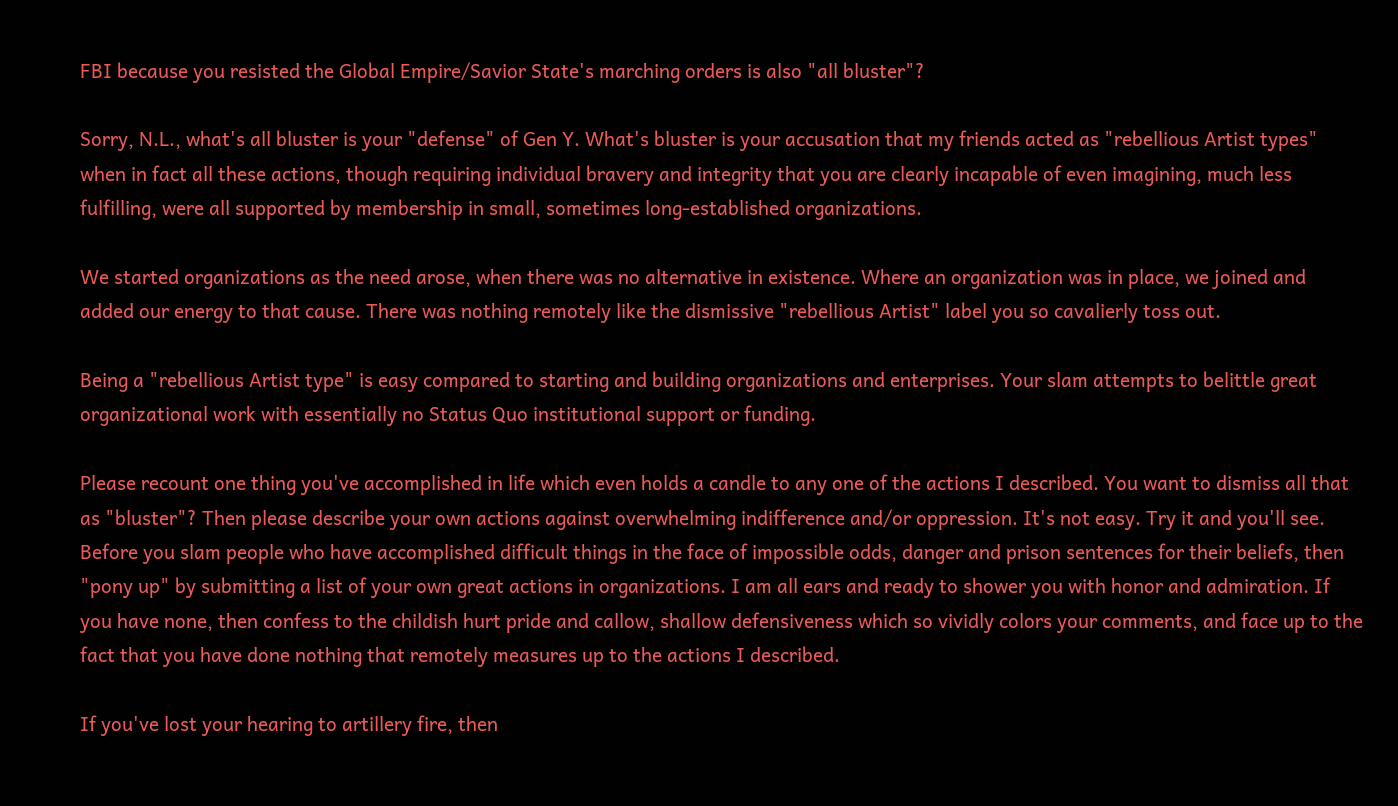FBI because you resisted the Global Empire/Savior State's marching orders is also "all bluster"?

Sorry, N.L., what's all bluster is your "defense" of Gen Y. What's bluster is your accusation that my friends acted as "rebellious Artist types" when in fact all these actions, though requiring individual bravery and integrity that you are clearly incapable of even imagining, much less fulfilling, were all supported by membership in small, sometimes long-established organizations.

We started organizations as the need arose, when there was no alternative in existence. Where an organization was in place, we joined and added our energy to that cause. There was nothing remotely like the dismissive "rebellious Artist" label you so cavalierly toss out.

Being a "rebellious Artist type" is easy compared to starting and building organizations and enterprises. Your slam attempts to belittle great organizational work with essentially no Status Quo institutional support or funding.

Please recount one thing you've accomplished in life which even holds a candle to any one of the actions I described. You want to dismiss all that as "bluster"? Then please describe your own actions against overwhelming indifference and/or oppression. It's not easy. Try it and you'll see. Before you slam people who have accomplished difficult things in the face of impossible odds, danger and prison sentences for their beliefs, then "pony up" by submitting a list of your own great actions in organizations. I am all ears and ready to shower you with honor and admiration. If you have none, then confess to the childish hurt pride and callow, shallow defensiveness which so vividly colors your comments, and face up to the fact that you have done nothing that remotely measures up to the actions I described.

If you've lost your hearing to artillery fire, then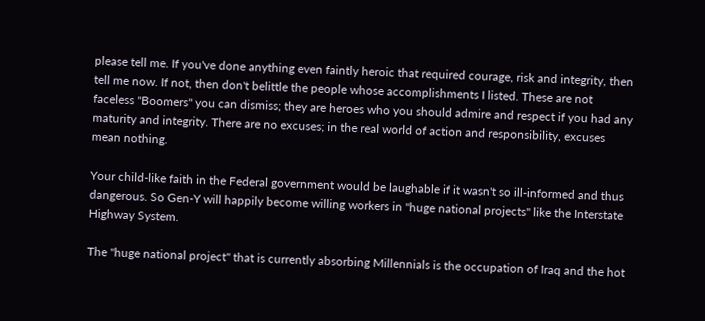please tell me. If you've done anything even faintly heroic that required courage, risk and integrity, then tell me now. If not, then don't belittle the people whose accomplishments I listed. These are not faceless "Boomers" you can dismiss; they are heroes who you should admire and respect if you had any maturity and integrity. There are no excuses; in the real world of action and responsibility, excuses mean nothing.

Your child-like faith in the Federal government would be laughable if it wasn't so ill-informed and thus dangerous. So Gen-Y will happily become willing workers in "huge national projects" like the Interstate Highway System.

The "huge national project" that is currently absorbing Millennials is the occupation of Iraq and the hot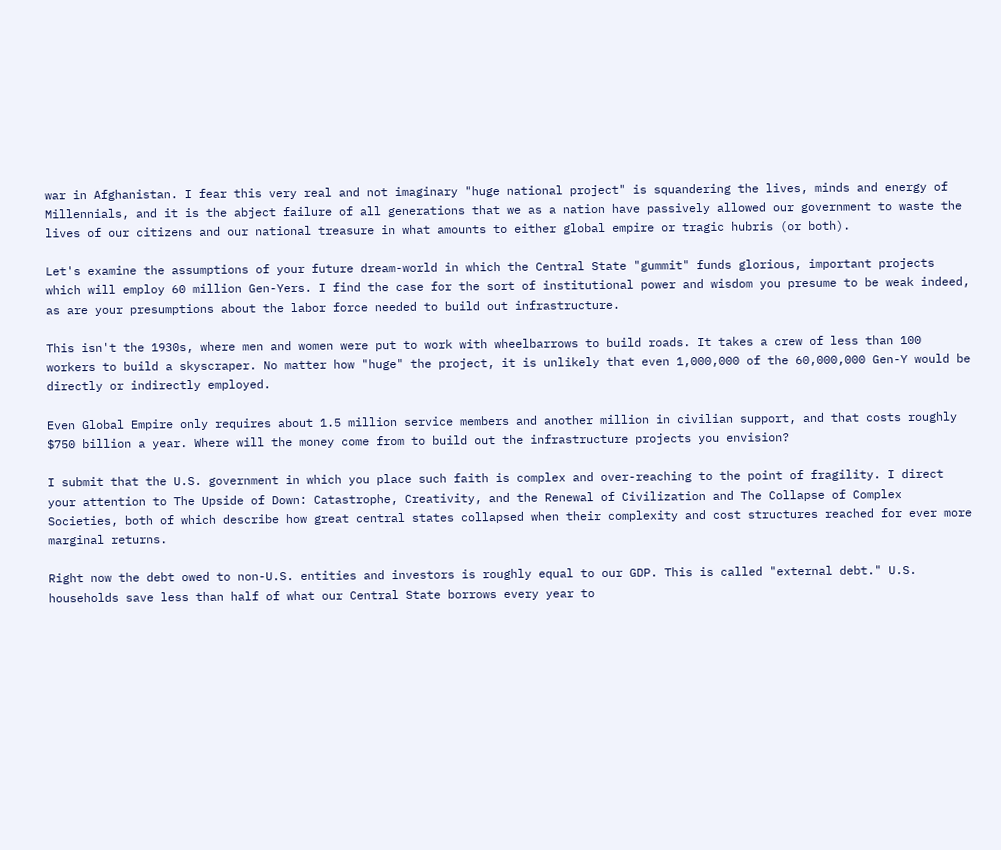war in Afghanistan. I fear this very real and not imaginary "huge national project" is squandering the lives, minds and energy of Millennials, and it is the abject failure of all generations that we as a nation have passively allowed our government to waste the lives of our citizens and our national treasure in what amounts to either global empire or tragic hubris (or both).

Let's examine the assumptions of your future dream-world in which the Central State "gummit" funds glorious, important projects which will employ 60 million Gen-Yers. I find the case for the sort of institutional power and wisdom you presume to be weak indeed, as are your presumptions about the labor force needed to build out infrastructure.

This isn't the 1930s, where men and women were put to work with wheelbarrows to build roads. It takes a crew of less than 100 workers to build a skyscraper. No matter how "huge" the project, it is unlikely that even 1,000,000 of the 60,000,000 Gen-Y would be directly or indirectly employed.

Even Global Empire only requires about 1.5 million service members and another million in civilian support, and that costs roughly $750 billion a year. Where will the money come from to build out the infrastructure projects you envision?

I submit that the U.S. government in which you place such faith is complex and over-reaching to the point of fragility. I direct your attention to The Upside of Down: Catastrophe, Creativity, and the Renewal of Civilization and The Collapse of Complex Societies, both of which describe how great central states collapsed when their complexity and cost structures reached for ever more marginal returns.

Right now the debt owed to non-U.S. entities and investors is roughly equal to our GDP. This is called "external debt." U.S. households save less than half of what our Central State borrows every year to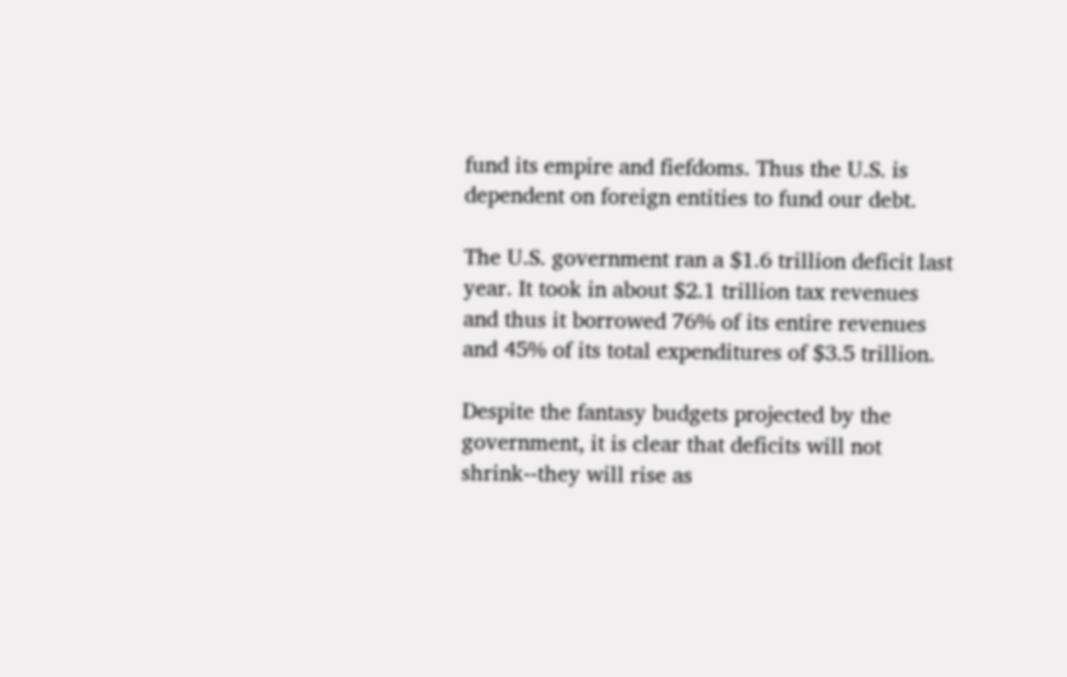fund its empire and fiefdoms. Thus the U.S. is dependent on foreign entities to fund our debt.

The U.S. government ran a $1.6 trillion deficit last year. It took in about $2.1 trillion tax revenues and thus it borrowed 76% of its entire revenues and 45% of its total expenditures of $3.5 trillion.

Despite the fantasy budgets projected by the government, it is clear that deficits will not shrink--they will rise as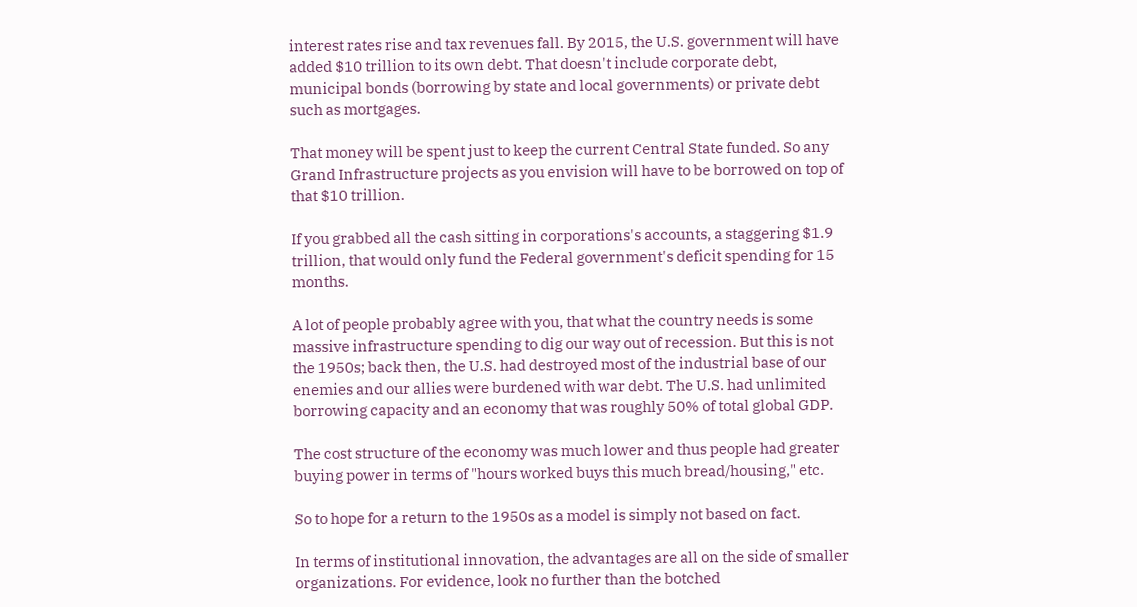interest rates rise and tax revenues fall. By 2015, the U.S. government will have added $10 trillion to its own debt. That doesn't include corporate debt, municipal bonds (borrowing by state and local governments) or private debt such as mortgages.

That money will be spent just to keep the current Central State funded. So any Grand Infrastructure projects as you envision will have to be borrowed on top of that $10 trillion.

If you grabbed all the cash sitting in corporations's accounts, a staggering $1.9 trillion, that would only fund the Federal government's deficit spending for 15 months.

A lot of people probably agree with you, that what the country needs is some massive infrastructure spending to dig our way out of recession. But this is not the 1950s; back then, the U.S. had destroyed most of the industrial base of our enemies and our allies were burdened with war debt. The U.S. had unlimited borrowing capacity and an economy that was roughly 50% of total global GDP.

The cost structure of the economy was much lower and thus people had greater buying power in terms of "hours worked buys this much bread/housing," etc.

So to hope for a return to the 1950s as a model is simply not based on fact.

In terms of institutional innovation, the advantages are all on the side of smaller organizations. For evidence, look no further than the botched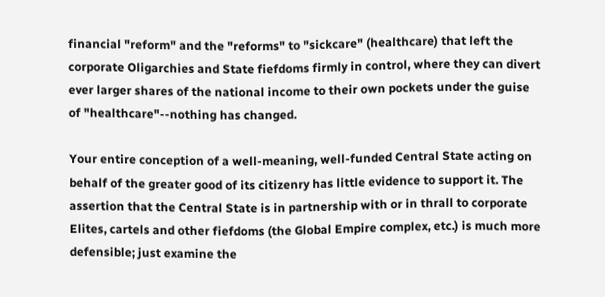financial "reform" and the "reforms" to "sickcare" (healthcare) that left the corporate Oligarchies and State fiefdoms firmly in control, where they can divert ever larger shares of the national income to their own pockets under the guise of "healthcare"--nothing has changed.

Your entire conception of a well-meaning, well-funded Central State acting on behalf of the greater good of its citizenry has little evidence to support it. The assertion that the Central State is in partnership with or in thrall to corporate Elites, cartels and other fiefdoms (the Global Empire complex, etc.) is much more defensible; just examine the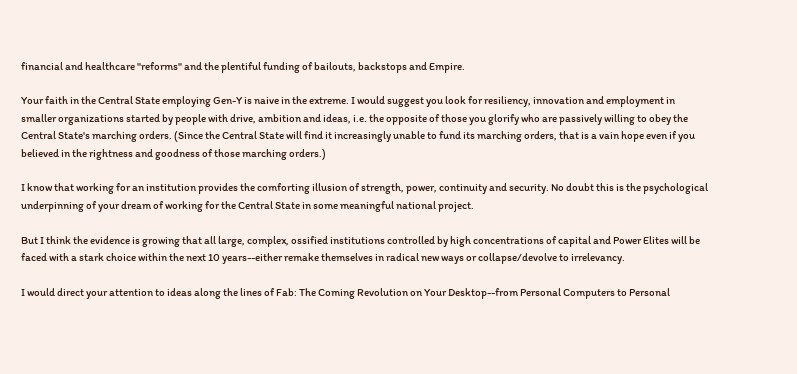financial and healthcare "reforms" and the plentiful funding of bailouts, backstops and Empire.

Your faith in the Central State employing Gen-Y is naive in the extreme. I would suggest you look for resiliency, innovation and employment in smaller organizations started by people with drive, ambition and ideas, i.e. the opposite of those you glorify who are passively willing to obey the Central State's marching orders. (Since the Central State will find it increasingly unable to fund its marching orders, that is a vain hope even if you believed in the rightness and goodness of those marching orders.)

I know that working for an institution provides the comforting illusion of strength, power, continuity and security. No doubt this is the psychological underpinning of your dream of working for the Central State in some meaningful national project.

But I think the evidence is growing that all large, complex, ossified institutions controlled by high concentrations of capital and Power Elites will be faced with a stark choice within the next 10 years--either remake themselves in radical new ways or collapse/devolve to irrelevancy.

I would direct your attention to ideas along the lines of Fab: The Coming Revolution on Your Desktop--from Personal Computers to Personal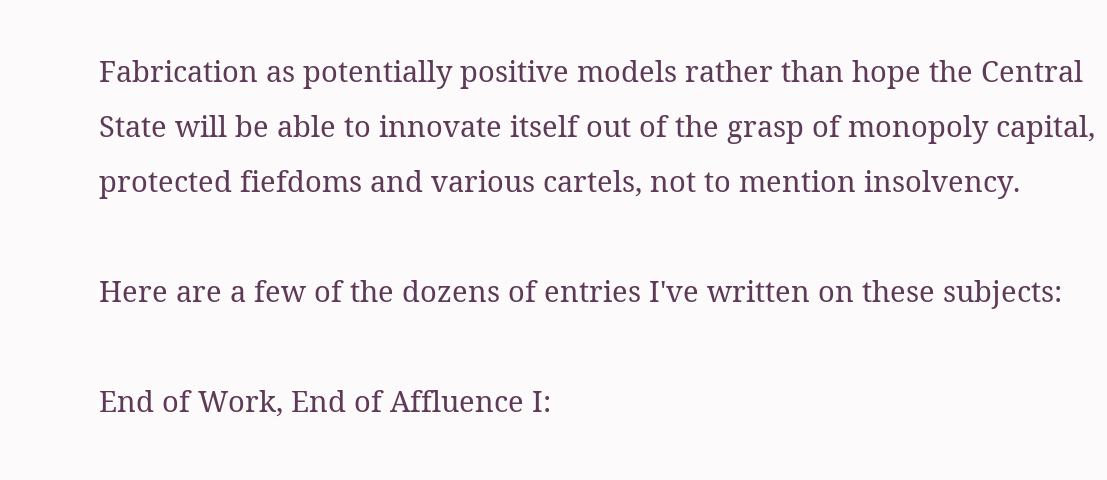Fabrication as potentially positive models rather than hope the Central State will be able to innovate itself out of the grasp of monopoly capital, protected fiefdoms and various cartels, not to mention insolvency.

Here are a few of the dozens of entries I've written on these subjects:

End of Work, End of Affluence I: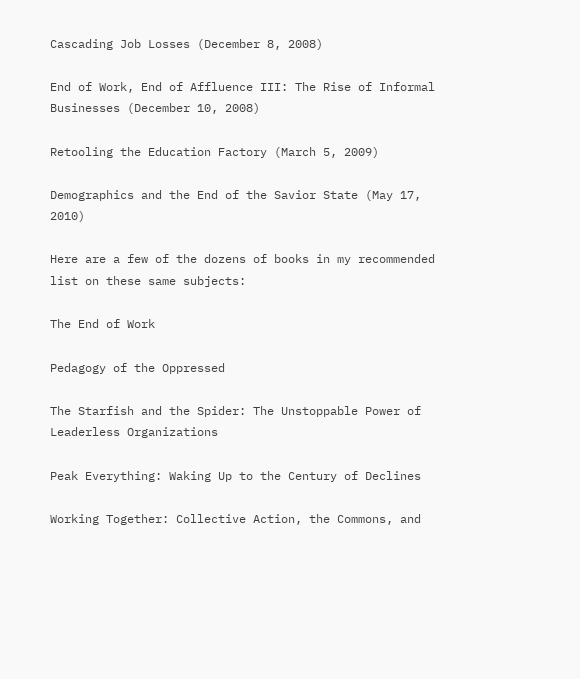Cascading Job Losses (December 8, 2008)

End of Work, End of Affluence III: The Rise of Informal Businesses (December 10, 2008)

Retooling the Education Factory (March 5, 2009)

Demographics and the End of the Savior State (May 17, 2010)

Here are a few of the dozens of books in my recommended list on these same subjects:

The End of Work

Pedagogy of the Oppressed

The Starfish and the Spider: The Unstoppable Power of Leaderless Organizations

Peak Everything: Waking Up to the Century of Declines

Working Together: Collective Action, the Commons, and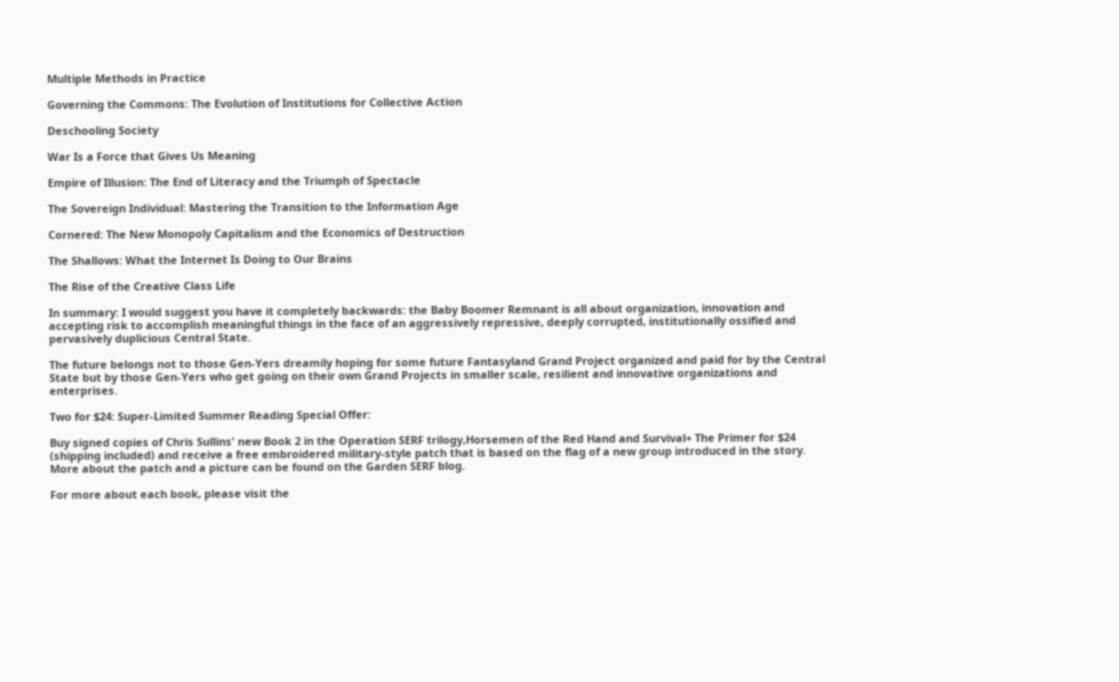Multiple Methods in Practice

Governing the Commons: The Evolution of Institutions for Collective Action

Deschooling Society

War Is a Force that Gives Us Meaning

Empire of Illusion: The End of Literacy and the Triumph of Spectacle

The Sovereign Individual: Mastering the Transition to the Information Age

Cornered: The New Monopoly Capitalism and the Economics of Destruction

The Shallows: What the Internet Is Doing to Our Brains

The Rise of the Creative Class Life

In summary: I would suggest you have it completely backwards: the Baby Boomer Remnant is all about organization, innovation and accepting risk to accomplish meaningful things in the face of an aggressively repressive, deeply corrupted, institutionally ossified and pervasively duplicious Central State.

The future belongs not to those Gen-Yers dreamily hoping for some future Fantasyland Grand Project organized and paid for by the Central State but by those Gen-Yers who get going on their own Grand Projects in smaller scale, resilient and innovative organizations and enterprises.

Two for $24: Super-Limited Summer Reading Special Offer:

Buy signed copies of Chris Sullins' new Book 2 in the Operation SERF trilogy,Horsemen of the Red Hand and Survival+ The Primer for $24 (shipping included) and receive a free embroidered military-style patch that is based on the flag of a new group introduced in the story. More about the patch and a picture can be found on the Garden SERF blog.

For more about each book, please visit the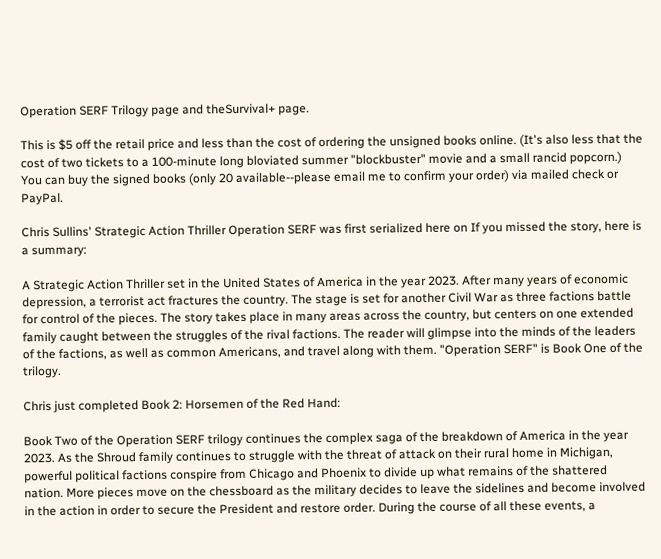Operation SERF Trilogy page and theSurvival+ page.

This is $5 off the retail price and less than the cost of ordering the unsigned books online. (It's also less that the cost of two tickets to a 100-minute long bloviated summer "blockbuster" movie and a small rancid popcorn.) You can buy the signed books (only 20 available--please email me to confirm your order) via mailed check or PayPal.

Chris Sullins' Strategic Action Thriller Operation SERF was first serialized here on If you missed the story, here is a summary:

A Strategic Action Thriller set in the United States of America in the year 2023. After many years of economic depression, a terrorist act fractures the country. The stage is set for another Civil War as three factions battle for control of the pieces. The story takes place in many areas across the country, but centers on one extended family caught between the struggles of the rival factions. The reader will glimpse into the minds of the leaders of the factions, as well as common Americans, and travel along with them. "Operation SERF" is Book One of the trilogy.

Chris just completed Book 2: Horsemen of the Red Hand:

Book Two of the Operation SERF trilogy continues the complex saga of the breakdown of America in the year 2023. As the Shroud family continues to struggle with the threat of attack on their rural home in Michigan, powerful political factions conspire from Chicago and Phoenix to divide up what remains of the shattered nation. More pieces move on the chessboard as the military decides to leave the sidelines and become involved in the action in order to secure the President and restore order. During the course of all these events, a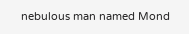nebulous man named Mond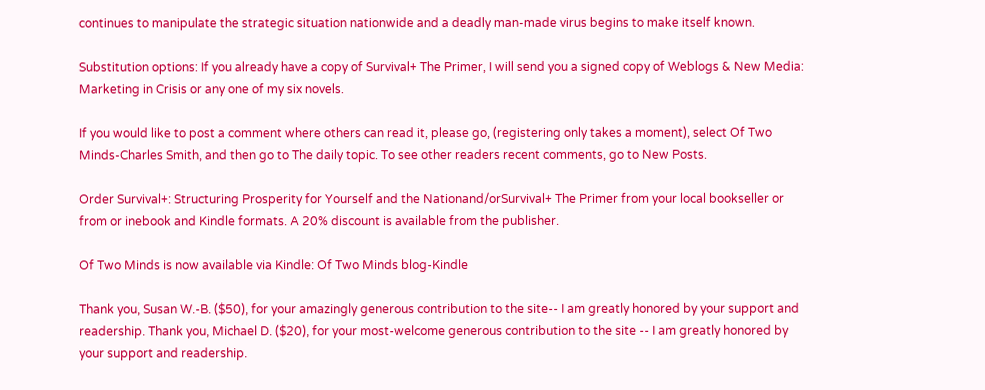continues to manipulate the strategic situation nationwide and a deadly man-made virus begins to make itself known.

Substitution options: If you already have a copy of Survival+ The Primer, I will send you a signed copy of Weblogs & New Media: Marketing in Crisis or any one of my six novels.

If you would like to post a comment where others can read it, please go, (registering only takes a moment), select Of Two Minds-Charles Smith, and then go to The daily topic. To see other readers recent comments, go to New Posts.

Order Survival+: Structuring Prosperity for Yourself and the Nationand/orSurvival+ The Primer from your local bookseller or from or inebook and Kindle formats. A 20% discount is available from the publisher.

Of Two Minds is now available via Kindle: Of Two Minds blog-Kindle

Thank you, Susan W.-B. ($50), for your amazingly generous contribution to the site-- I am greatly honored by your support and readership. Thank you, Michael D. ($20), for your most-welcome generous contribution to the site -- I am greatly honored by your support and readership.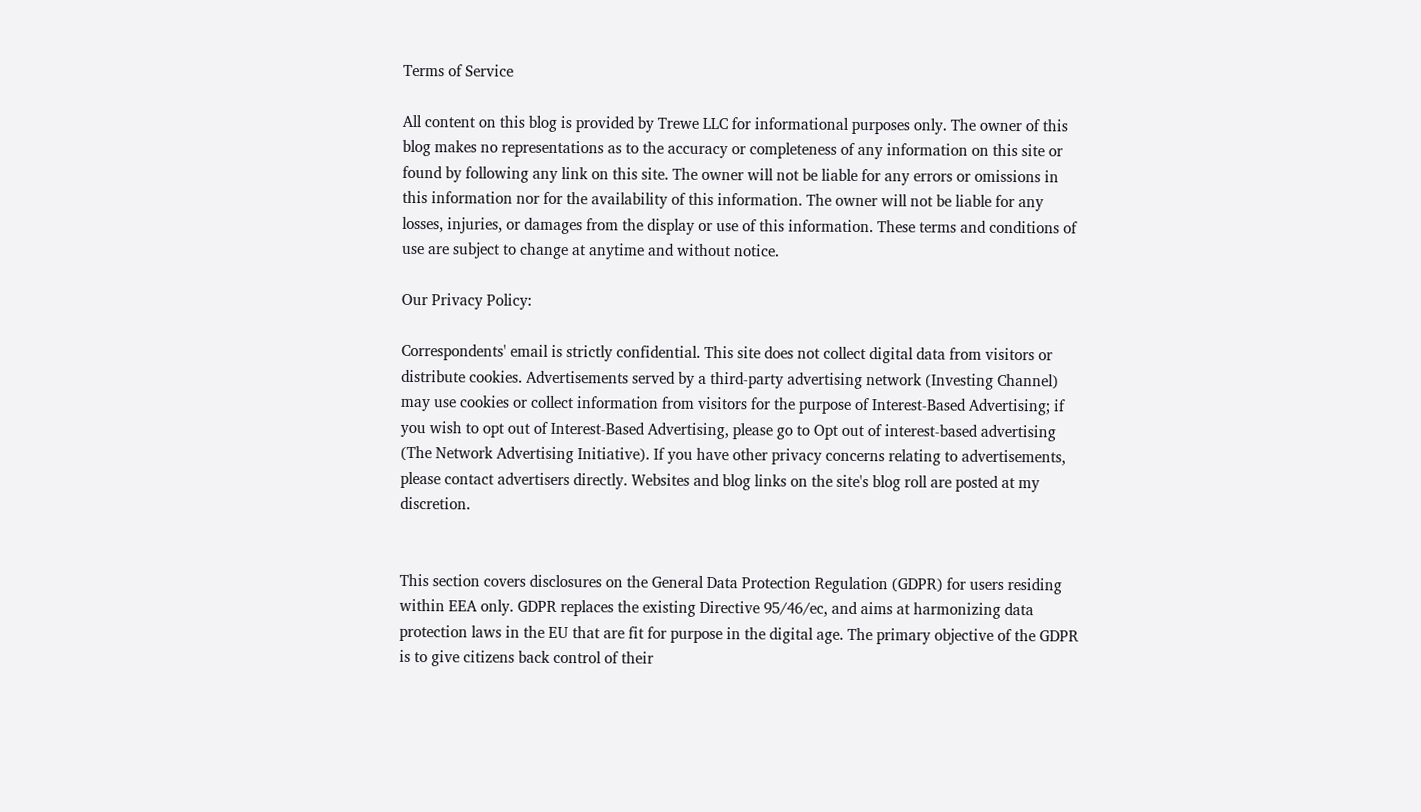Terms of Service

All content on this blog is provided by Trewe LLC for informational purposes only. The owner of this blog makes no representations as to the accuracy or completeness of any information on this site or found by following any link on this site. The owner will not be liable for any errors or omissions in this information nor for the availability of this information. The owner will not be liable for any losses, injuries, or damages from the display or use of this information. These terms and conditions of use are subject to change at anytime and without notice.

Our Privacy Policy:

Correspondents' email is strictly confidential. This site does not collect digital data from visitors or distribute cookies. Advertisements served by a third-party advertising network (Investing Channel) may use cookies or collect information from visitors for the purpose of Interest-Based Advertising; if you wish to opt out of Interest-Based Advertising, please go to Opt out of interest-based advertising (The Network Advertising Initiative). If you have other privacy concerns relating to advertisements, please contact advertisers directly. Websites and blog links on the site's blog roll are posted at my discretion.


This section covers disclosures on the General Data Protection Regulation (GDPR) for users residing within EEA only. GDPR replaces the existing Directive 95/46/ec, and aims at harmonizing data protection laws in the EU that are fit for purpose in the digital age. The primary objective of the GDPR is to give citizens back control of their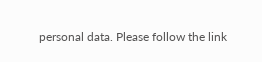personal data. Please follow the link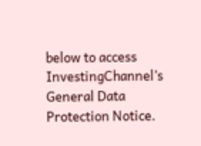below to access InvestingChannel’s General Data Protection Notice.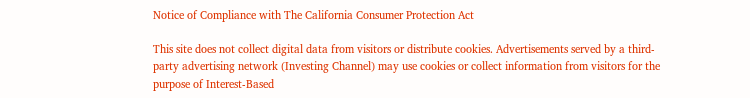Notice of Compliance with The California Consumer Protection Act

This site does not collect digital data from visitors or distribute cookies. Advertisements served by a third-party advertising network (Investing Channel) may use cookies or collect information from visitors for the purpose of Interest-Based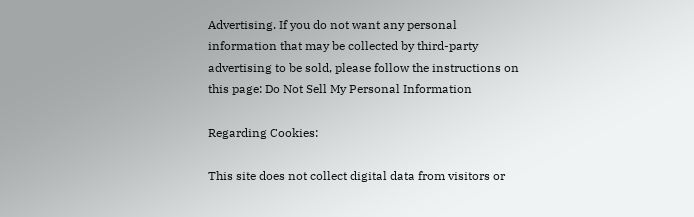Advertising. If you do not want any personal information that may be collected by third-party advertising to be sold, please follow the instructions on this page: Do Not Sell My Personal Information

Regarding Cookies:

This site does not collect digital data from visitors or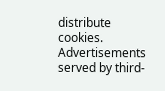distribute cookies. Advertisements served by third-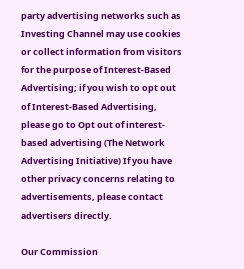party advertising networks such as Investing Channel may use cookies or collect information from visitors for the purpose of Interest-Based Advertising; if you wish to opt out of Interest-Based Advertising, please go to Opt out of interest-based advertising (The Network Advertising Initiative) If you have other privacy concerns relating to advertisements, please contact advertisers directly.

Our Commission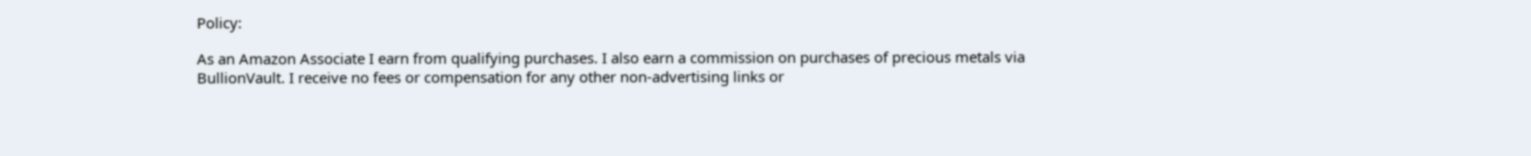Policy:

As an Amazon Associate I earn from qualifying purchases. I also earn a commission on purchases of precious metals via BullionVault. I receive no fees or compensation for any other non-advertising links or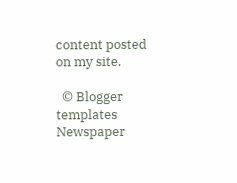content posted on my site.

  © Blogger templates Newspaper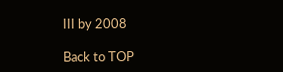III by 2008

Back to TOP